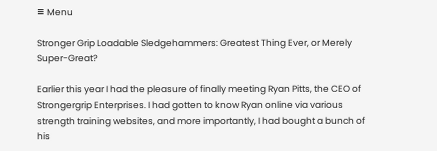≡ Menu

Stronger Grip Loadable Sledgehammers: Greatest Thing Ever, or Merely Super-Great?

Earlier this year I had the pleasure of finally meeting Ryan Pitts, the CEO of Strongergrip Enterprises. I had gotten to know Ryan online via various strength training websites, and more importantly, I had bought a bunch of his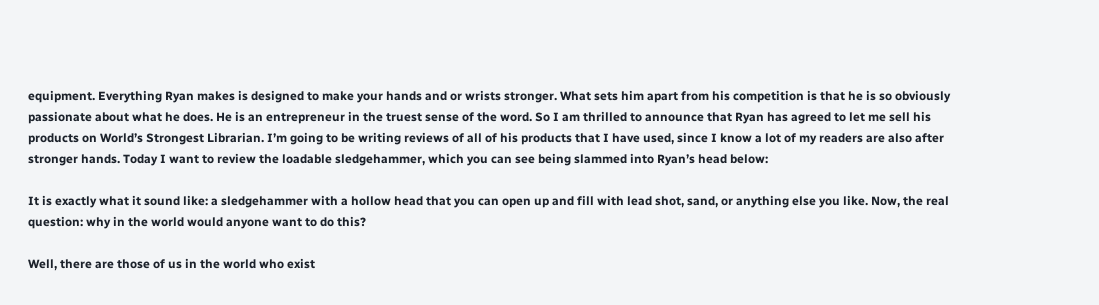equipment. Everything Ryan makes is designed to make your hands and or wrists stronger. What sets him apart from his competition is that he is so obviously passionate about what he does. He is an entrepreneur in the truest sense of the word. So I am thrilled to announce that Ryan has agreed to let me sell his products on World’s Strongest Librarian. I’m going to be writing reviews of all of his products that I have used, since I know a lot of my readers are also after stronger hands. Today I want to review the loadable sledgehammer, which you can see being slammed into Ryan’s head below:

It is exactly what it sound like: a sledgehammer with a hollow head that you can open up and fill with lead shot, sand, or anything else you like. Now, the real question: why in the world would anyone want to do this?

Well, there are those of us in the world who exist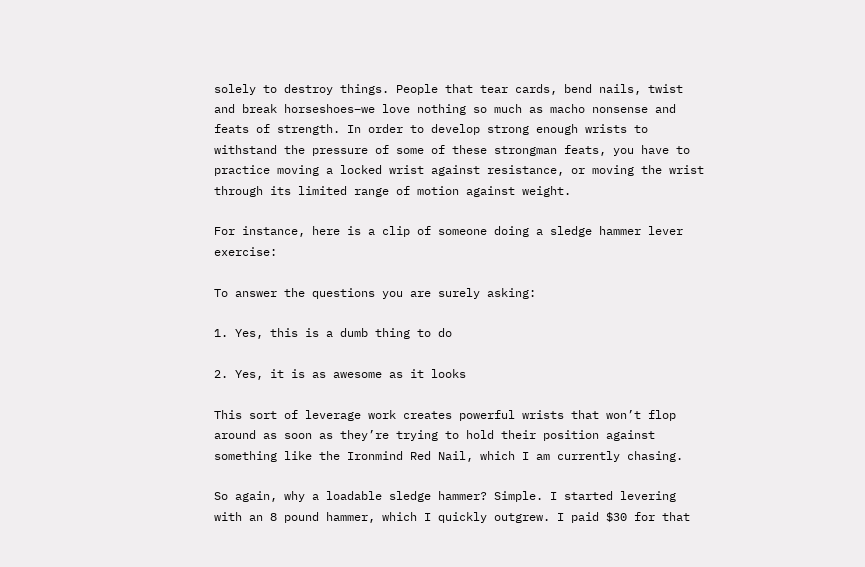solely to destroy things. People that tear cards, bend nails, twist and break horseshoes–we love nothing so much as macho nonsense and feats of strength. In order to develop strong enough wrists to withstand the pressure of some of these strongman feats, you have to practice moving a locked wrist against resistance, or moving the wrist through its limited range of motion against weight.

For instance, here is a clip of someone doing a sledge hammer lever exercise:

To answer the questions you are surely asking:

1. Yes, this is a dumb thing to do

2. Yes, it is as awesome as it looks

This sort of leverage work creates powerful wrists that won’t flop around as soon as they’re trying to hold their position against something like the Ironmind Red Nail, which I am currently chasing.

So again, why a loadable sledge hammer? Simple. I started levering with an 8 pound hammer, which I quickly outgrew. I paid $30 for that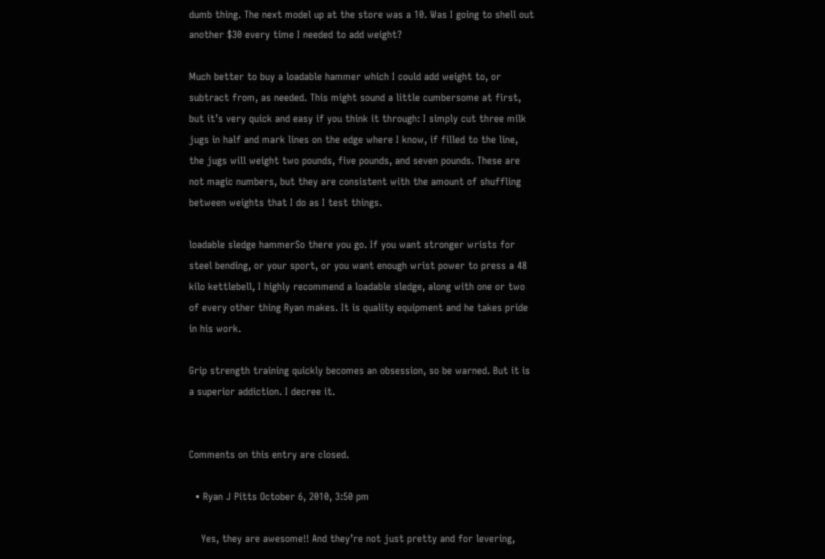dumb thing. The next model up at the store was a 10. Was I going to shell out another $30 every time I needed to add weight?

Much better to buy a loadable hammer which I could add weight to, or subtract from, as needed. This might sound a little cumbersome at first, but it’s very quick and easy if you think it through: I simply cut three milk jugs in half and mark lines on the edge where I know, if filled to the line, the jugs will weight two pounds, five pounds, and seven pounds. These are not magic numbers, but they are consistent with the amount of shuffling between weights that I do as I test things.

loadable sledge hammerSo there you go. If you want stronger wrists for steel bending, or your sport, or you want enough wrist power to press a 48 kilo kettlebell, I highly recommend a loadable sledge, along with one or two of every other thing Ryan makes. It is quality equipment and he takes pride in his work.

Grip strength training quickly becomes an obsession, so be warned. But it is a superior addiction. I decree it.


Comments on this entry are closed.

  • Ryan J Pitts October 6, 2010, 3:50 pm

    Yes, they are awesome!! And they’re not just pretty and for levering,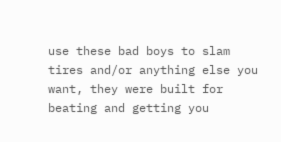use these bad boys to slam tires and/or anything else you want, they were built for beating and getting you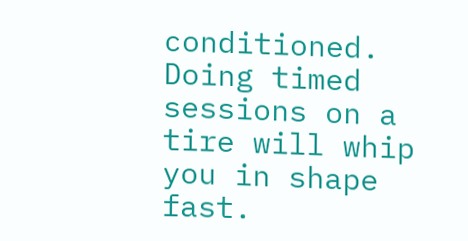conditioned. Doing timed sessions on a tire will whip you in shape fast.